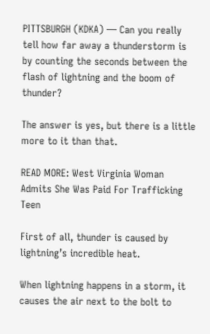PITTSBURGH (KDKA) — Can you really tell how far away a thunderstorm is by counting the seconds between the flash of lightning and the boom of thunder?

The answer is yes, but there is a little more to it than that.

READ MORE: West Virginia Woman Admits She Was Paid For Trafficking Teen

First of all, thunder is caused by lightning’s incredible heat.

When lightning happens in a storm, it causes the air next to the bolt to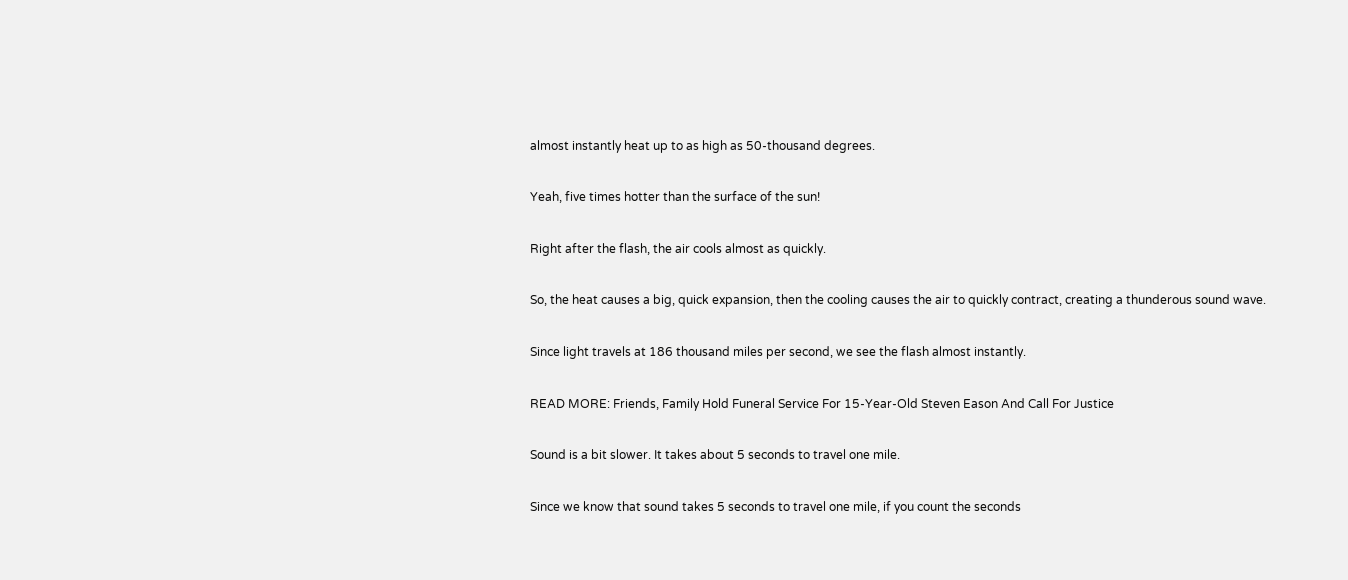almost instantly heat up to as high as 50-thousand degrees.

Yeah, five times hotter than the surface of the sun!

Right after the flash, the air cools almost as quickly.

So, the heat causes a big, quick expansion, then the cooling causes the air to quickly contract, creating a thunderous sound wave.

Since light travels at 186 thousand miles per second, we see the flash almost instantly.

READ MORE: Friends, Family Hold Funeral Service For 15-Year-Old Steven Eason And Call For Justice

Sound is a bit slower. It takes about 5 seconds to travel one mile.

Since we know that sound takes 5 seconds to travel one mile, if you count the seconds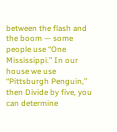between the flash and the boom — some people use “One Mississippi.” In our house we use “Pittsburgh Penguin,” then Divide by five, you can determine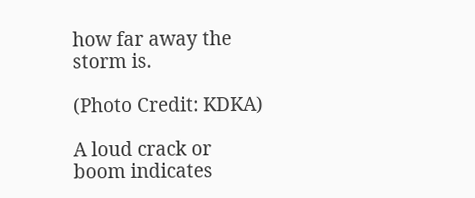how far away the storm is.

(Photo Credit: KDKA)

A loud crack or boom indicates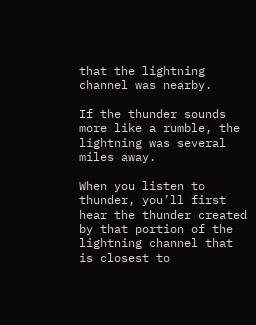that the lightning channel was nearby.

If the thunder sounds more like a rumble, the lightning was several miles away.

When you listen to thunder, you’ll first hear the thunder created by that portion of the lightning channel that is closest to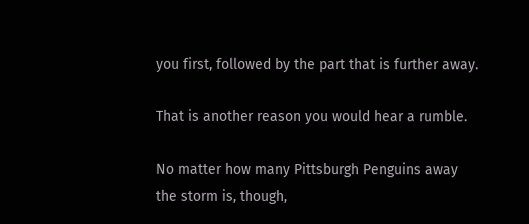you first, followed by the part that is further away.

That is another reason you would hear a rumble.

No matter how many Pittsburgh Penguins away the storm is, though,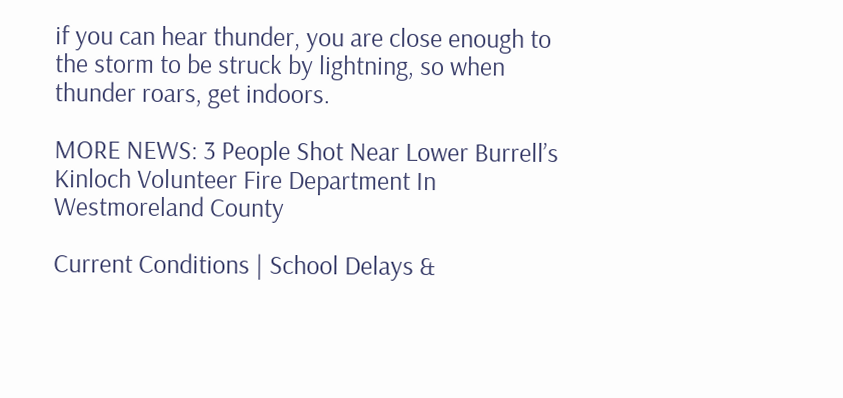if you can hear thunder, you are close enough to the storm to be struck by lightning, so when thunder roars, get indoors.

MORE NEWS: 3 People Shot Near Lower Burrell’s Kinloch Volunteer Fire Department In Westmoreland County

Current Conditions | School Delays &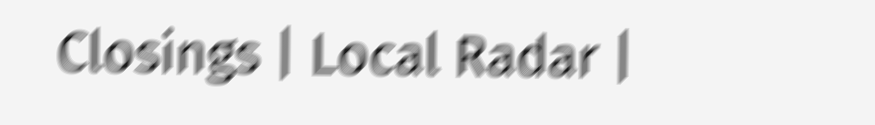Closings | Local Radar |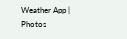Weather App | Photos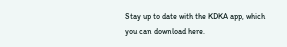Stay up to date with the KDKA app, which you can download here.